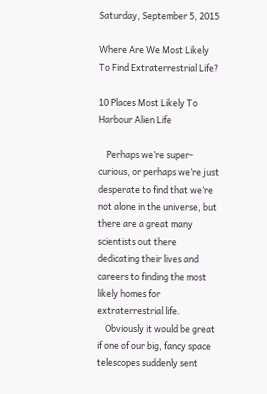Saturday, September 5, 2015

Where Are We Most Likely To Find Extraterrestrial Life?

10 Places Most Likely To Harbour Alien Life

    Perhaps we’re super-curious, or perhaps we’re just desperate to find that we’re not alone in the universe, but there are a great many scientists out there dedicating their lives and careers to finding the most likely homes for extraterrestrial life.
    Obviously it would be great if one of our big, fancy space telescopes suddenly sent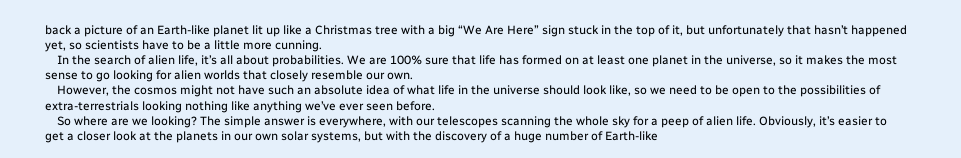back a picture of an Earth-like planet lit up like a Christmas tree with a big “We Are Here” sign stuck in the top of it, but unfortunately that hasn’t happened yet, so scientists have to be a little more cunning.
    In the search of alien life, it’s all about probabilities. We are 100% sure that life has formed on at least one planet in the universe, so it makes the most sense to go looking for alien worlds that closely resemble our own.
    However, the cosmos might not have such an absolute idea of what life in the universe should look like, so we need to be open to the possibilities of extra-terrestrials looking nothing like anything we’ve ever seen before.
    So where are we looking? The simple answer is everywhere, with our telescopes scanning the whole sky for a peep of alien life. Obviously, it’s easier to get a closer look at the planets in our own solar systems, but with the discovery of a huge number of Earth-like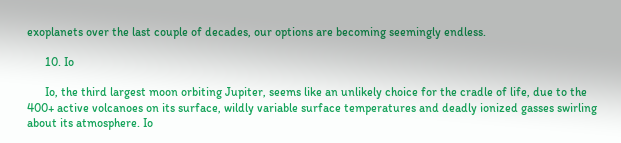exoplanets over the last couple of decades, our options are becoming seemingly endless.

      10. Io

      Io, the third largest moon orbiting Jupiter, seems like an unlikely choice for the cradle of life, due to the 400+ active volcanoes on its surface, wildly variable surface temperatures and deadly ionized gasses swirling about its atmosphere. Io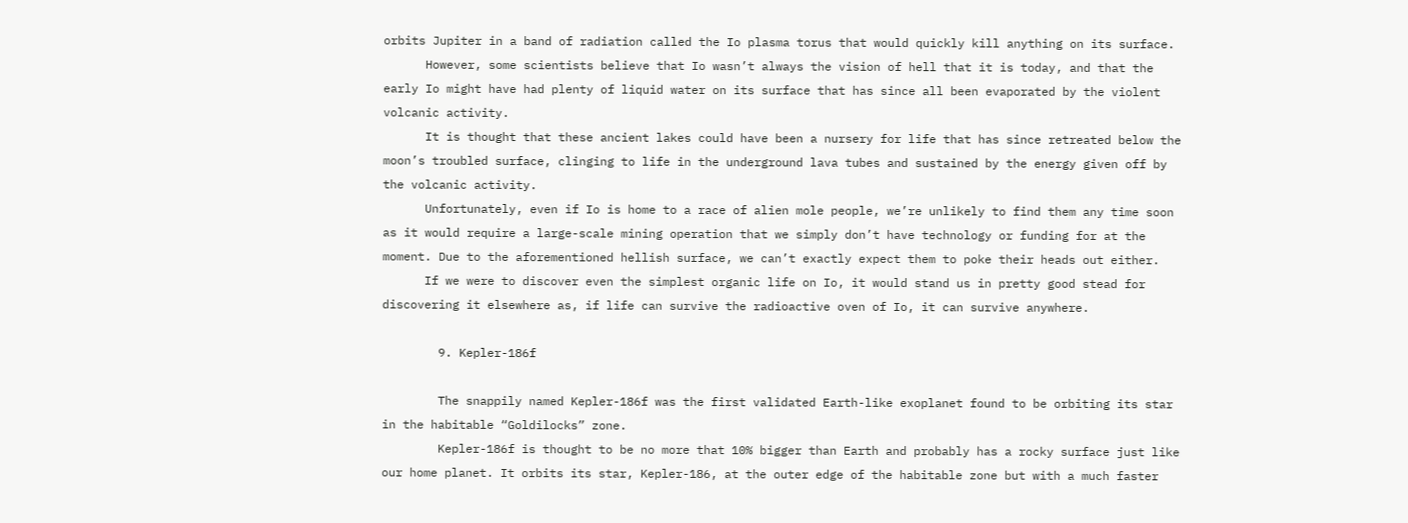orbits Jupiter in a band of radiation called the Io plasma torus that would quickly kill anything on its surface.
      However, some scientists believe that Io wasn’t always the vision of hell that it is today, and that the early Io might have had plenty of liquid water on its surface that has since all been evaporated by the violent volcanic activity.
      It is thought that these ancient lakes could have been a nursery for life that has since retreated below the moon’s troubled surface, clinging to life in the underground lava tubes and sustained by the energy given off by the volcanic activity.
      Unfortunately, even if Io is home to a race of alien mole people, we’re unlikely to find them any time soon as it would require a large-scale mining operation that we simply don’t have technology or funding for at the moment. Due to the aforementioned hellish surface, we can’t exactly expect them to poke their heads out either.
      If we were to discover even the simplest organic life on Io, it would stand us in pretty good stead for discovering it elsewhere as, if life can survive the radioactive oven of Io, it can survive anywhere.

        9. Kepler-186f

        The snappily named Kepler-186f was the first validated Earth-like exoplanet found to be orbiting its star in the habitable “Goldilocks” zone.
        Kepler-186f is thought to be no more that 10% bigger than Earth and probably has a rocky surface just like our home planet. It orbits its star, Kepler-186, at the outer edge of the habitable zone but with a much faster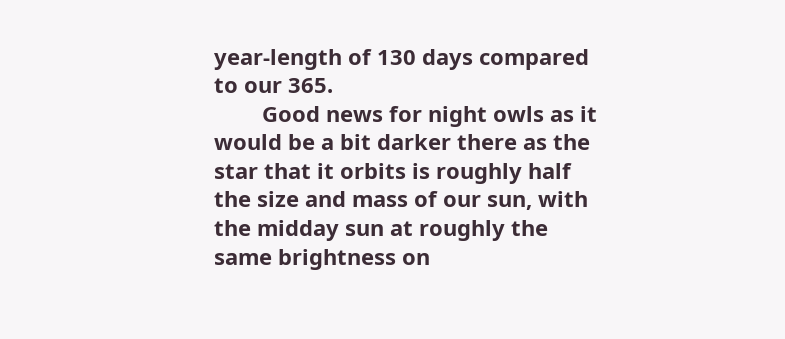year-length of 130 days compared to our 365.
        Good news for night owls as it would be a bit darker there as the star that it orbits is roughly half the size and mass of our sun, with the midday sun at roughly the same brightness on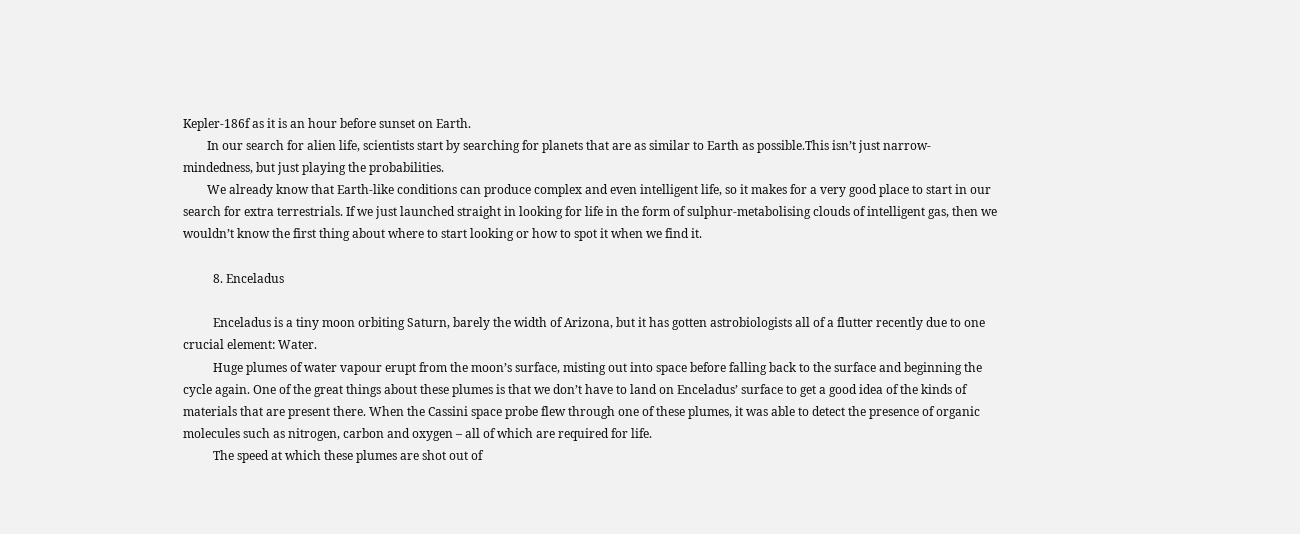Kepler-186f as it is an hour before sunset on Earth.
        In our search for alien life, scientists start by searching for planets that are as similar to Earth as possible.This isn’t just narrow-mindedness, but just playing the probabilities.
        We already know that Earth-like conditions can produce complex and even intelligent life, so it makes for a very good place to start in our search for extra terrestrials. If we just launched straight in looking for life in the form of sulphur-metabolising clouds of intelligent gas, then we wouldn’t know the first thing about where to start looking or how to spot it when we find it.

          8. Enceladus

          Enceladus is a tiny moon orbiting Saturn, barely the width of Arizona, but it has gotten astrobiologists all of a flutter recently due to one crucial element: Water.
          Huge plumes of water vapour erupt from the moon’s surface, misting out into space before falling back to the surface and beginning the cycle again. One of the great things about these plumes is that we don’t have to land on Enceladus’ surface to get a good idea of the kinds of materials that are present there. When the Cassini space probe flew through one of these plumes, it was able to detect the presence of organic molecules such as nitrogen, carbon and oxygen – all of which are required for life.
          The speed at which these plumes are shot out of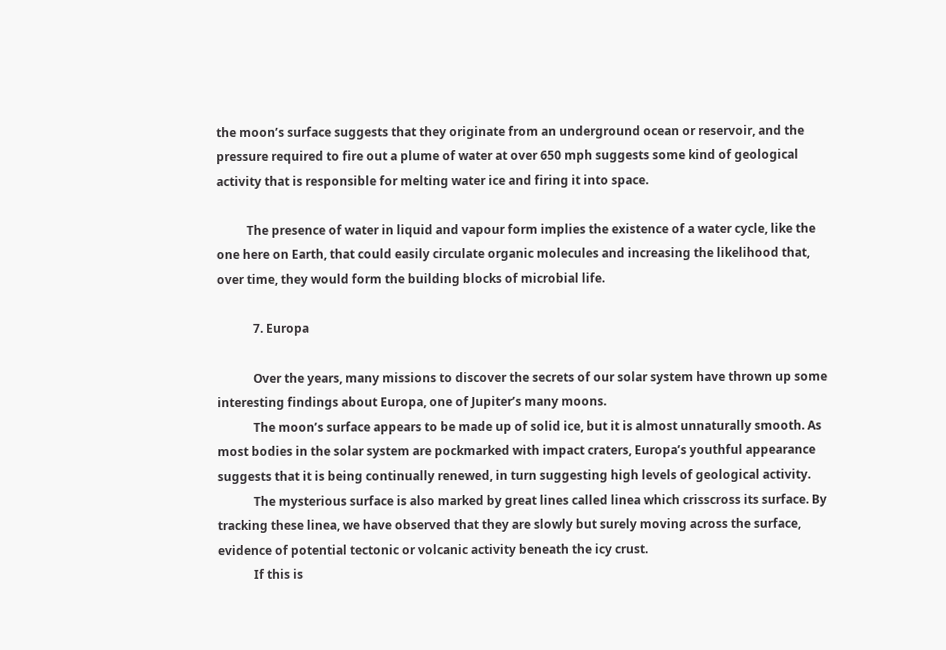the moon’s surface suggests that they originate from an underground ocean or reservoir, and the pressure required to fire out a plume of water at over 650 mph suggests some kind of geological activity that is responsible for melting water ice and firing it into space.

          The presence of water in liquid and vapour form implies the existence of a water cycle, like the one here on Earth, that could easily circulate organic molecules and increasing the likelihood that, over time, they would form the building blocks of microbial life.

            7. Europa

            Over the years, many missions to discover the secrets of our solar system have thrown up some interesting findings about Europa, one of Jupiter’s many moons.
            The moon’s surface appears to be made up of solid ice, but it is almost unnaturally smooth. As most bodies in the solar system are pockmarked with impact craters, Europa’s youthful appearance suggests that it is being continually renewed, in turn suggesting high levels of geological activity.
            The mysterious surface is also marked by great lines called linea which crisscross its surface. By tracking these linea, we have observed that they are slowly but surely moving across the surface, evidence of potential tectonic or volcanic activity beneath the icy crust.
            If this is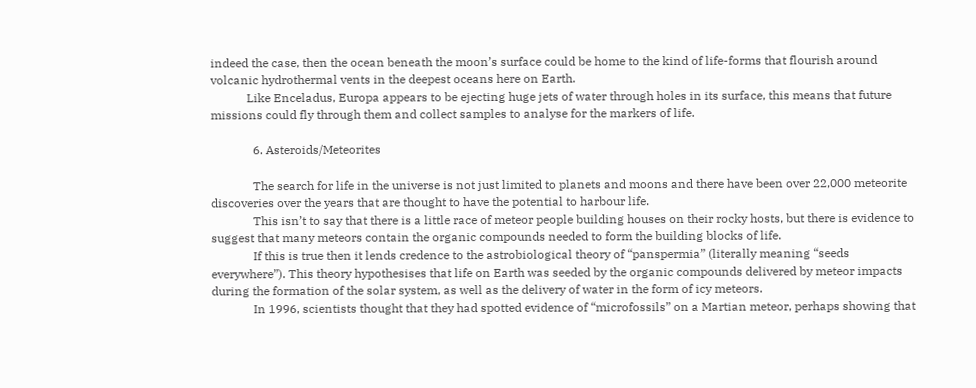indeed the case, then the ocean beneath the moon’s surface could be home to the kind of life-forms that flourish around volcanic hydrothermal vents in the deepest oceans here on Earth.
            Like Enceladus, Europa appears to be ejecting huge jets of water through holes in its surface, this means that future missions could fly through them and collect samples to analyse for the markers of life.

              6. Asteroids/Meteorites

              The search for life in the universe is not just limited to planets and moons and there have been over 22,000 meteorite discoveries over the years that are thought to have the potential to harbour life.
              This isn’t to say that there is a little race of meteor people building houses on their rocky hosts, but there is evidence to suggest that many meteors contain the organic compounds needed to form the building blocks of life.
              If this is true then it lends credence to the astrobiological theory of “panspermia” (literally meaning “seeds everywhere”). This theory hypothesises that life on Earth was seeded by the organic compounds delivered by meteor impacts during the formation of the solar system, as well as the delivery of water in the form of icy meteors.
              In 1996, scientists thought that they had spotted evidence of “microfossils” on a Martian meteor, perhaps showing that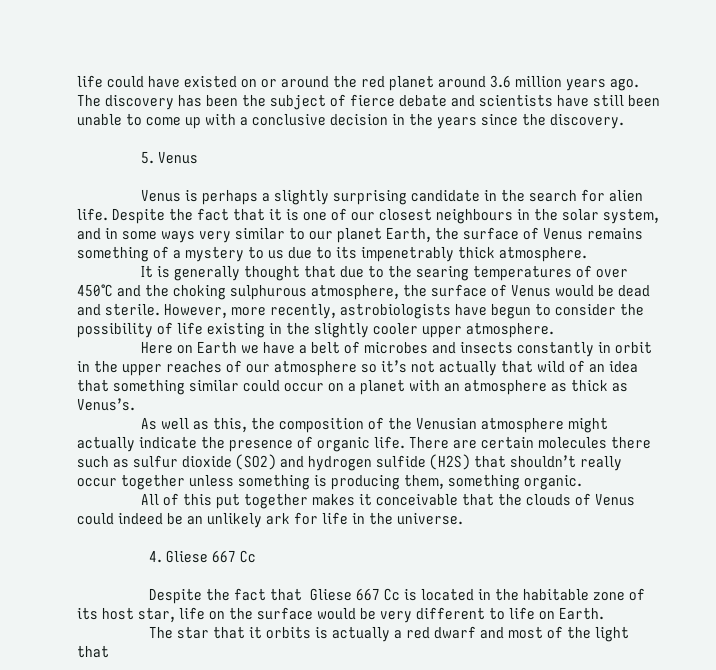life could have existed on or around the red planet around 3.6 million years ago. The discovery has been the subject of fierce debate and scientists have still been unable to come up with a conclusive decision in the years since the discovery.

                5. Venus

                Venus is perhaps a slightly surprising candidate in the search for alien life. Despite the fact that it is one of our closest neighbours in the solar system, and in some ways very similar to our planet Earth, the surface of Venus remains something of a mystery to us due to its impenetrably thick atmosphere.
                It is generally thought that due to the searing temperatures of over 450°C and the choking sulphurous atmosphere, the surface of Venus would be dead and sterile. However, more recently, astrobiologists have begun to consider the possibility of life existing in the slightly cooler upper atmosphere.
                Here on Earth we have a belt of microbes and insects constantly in orbit in the upper reaches of our atmosphere so it’s not actually that wild of an idea that something similar could occur on a planet with an atmosphere as thick as Venus’s.
                As well as this, the composition of the Venusian atmosphere might actually indicate the presence of organic life. There are certain molecules there such as sulfur dioxide (SO2) and hydrogen sulfide (H2S) that shouldn’t really occur together unless something is producing them, something organic.
                All of this put together makes it conceivable that the clouds of Venus could indeed be an unlikely ark for life in the universe.

                  4. Gliese 667 Cc

                  Despite the fact that  Gliese 667 Cc is located in the habitable zone of its host star, life on the surface would be very different to life on Earth.
                  The star that it orbits is actually a red dwarf and most of the light that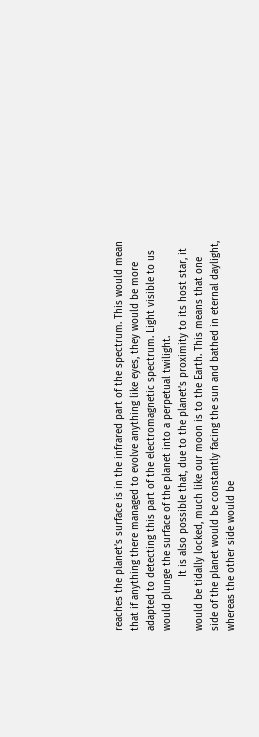reaches the planet’s surface is in the infrared part of the spectrum. This would mean that if anything there managed to evolve anything like eyes, they would be more adapted to detecting this part of the electromagnetic spectrum. Light visible to us would plunge the surface of the planet into a perpetual twilight.
                  It is also possible that, due to the planet’s proximity to its host star, it would be tidally locked, much like our moon is to the Earth. This means that one side of the planet would be constantly facing the sun and bathed in eternal daylight, whereas the other side would be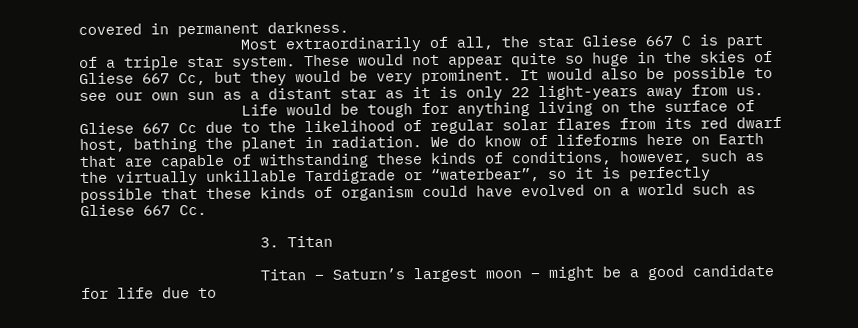covered in permanent darkness.
                  Most extraordinarily of all, the star Gliese 667 C is part of a triple star system. These would not appear quite so huge in the skies of  Gliese 667 Cc, but they would be very prominent. It would also be possible to see our own sun as a distant star as it is only 22 light-years away from us.
                  Life would be tough for anything living on the surface of Gliese 667 Cc due to the likelihood of regular solar flares from its red dwarf host, bathing the planet in radiation. We do know of lifeforms here on Earth that are capable of withstanding these kinds of conditions, however, such as the virtually unkillable Tardigrade or “waterbear”, so it is perfectly possible that these kinds of organism could have evolved on a world such as  Gliese 667 Cc.

                    3. Titan

                    Titan – Saturn’s largest moon – might be a good candidate for life due to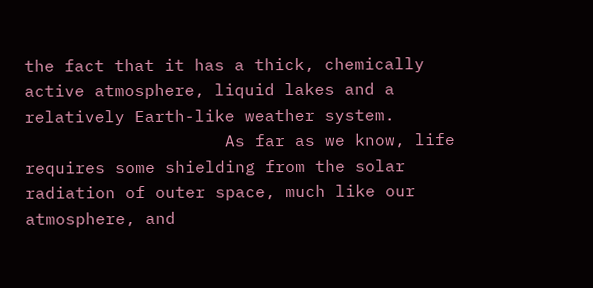the fact that it has a thick, chemically active atmosphere, liquid lakes and a relatively Earth-like weather system.
                    As far as we know, life requires some shielding from the solar radiation of outer space, much like our atmosphere, and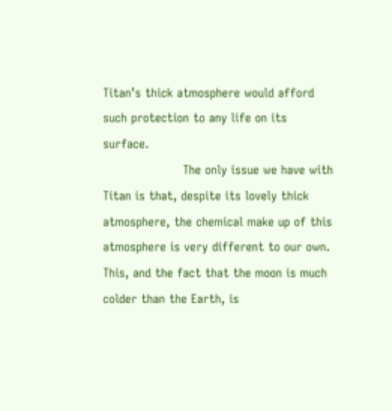Titan’s thick atmosphere would afford such protection to any life on its surface.
                    The only issue we have with Titan is that, despite its lovely thick atmosphere, the chemical make up of this atmosphere is very different to our own. This, and the fact that the moon is much colder than the Earth, is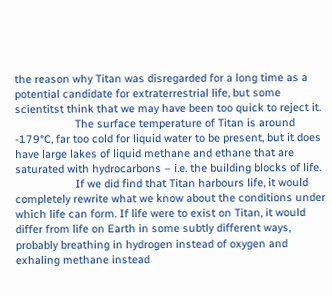the reason why Titan was disregarded for a long time as a potential candidate for extraterrestrial life, but some scientitst think that we may have been too quick to reject it.
                    The surface temperature of Titan is around -179°C, far too cold for liquid water to be present, but it does have large lakes of liquid methane and ethane that are saturated with hydrocarbons – i.e. the building blocks of life.
                    If we did find that Titan harbours life, it would completely rewrite what we know about the conditions under which life can form. If life were to exist on Titan, it would differ from life on Earth in some subtly different ways, probably breathing in hydrogen instead of oxygen and exhaling methane instead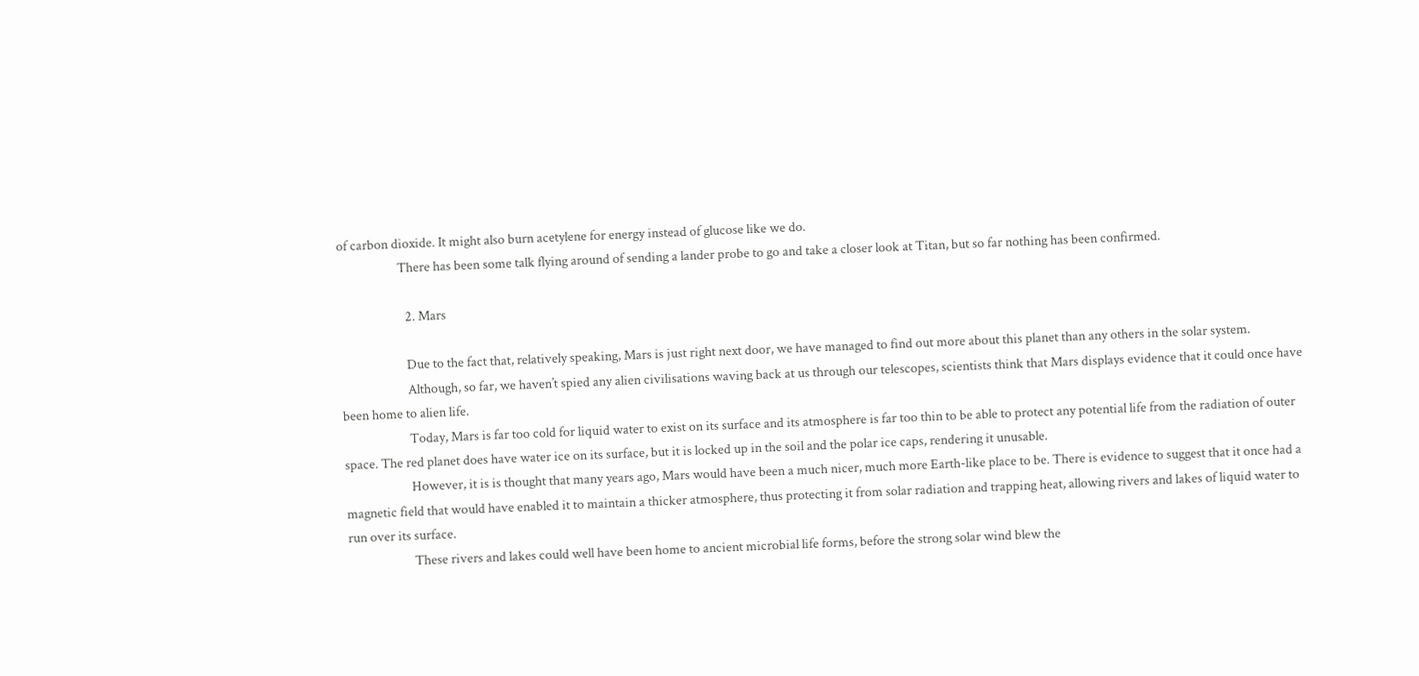of carbon dioxide. It might also burn acetylene for energy instead of glucose like we do.
                    There has been some talk flying around of sending a lander probe to go and take a closer look at Titan, but so far nothing has been confirmed.

                      2. Mars

                      Due to the fact that, relatively speaking, Mars is just right next door, we have managed to find out more about this planet than any others in the solar system.
                      Although, so far, we haven’t spied any alien civilisations waving back at us through our telescopes, scientists think that Mars displays evidence that it could once have been home to alien life.
                      Today, Mars is far too cold for liquid water to exist on its surface and its atmosphere is far too thin to be able to protect any potential life from the radiation of outer space. The red planet does have water ice on its surface, but it is locked up in the soil and the polar ice caps, rendering it unusable.
                      However, it is is thought that many years ago, Mars would have been a much nicer, much more Earth-like place to be. There is evidence to suggest that it once had a magnetic field that would have enabled it to maintain a thicker atmosphere, thus protecting it from solar radiation and trapping heat, allowing rivers and lakes of liquid water to run over its surface.
                      These rivers and lakes could well have been home to ancient microbial life forms, before the strong solar wind blew the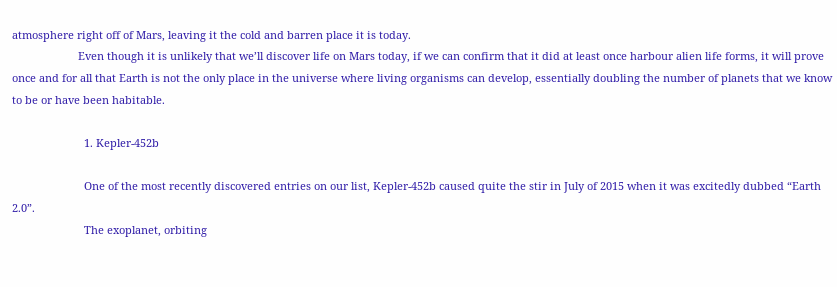atmosphere right off of Mars, leaving it the cold and barren place it is today.
                      Even though it is unlikely that we’ll discover life on Mars today, if we can confirm that it did at least once harbour alien life forms, it will prove once and for all that Earth is not the only place in the universe where living organisms can develop, essentially doubling the number of planets that we know to be or have been habitable.

                        1. Kepler-452b

                        One of the most recently discovered entries on our list, Kepler-452b caused quite the stir in July of 2015 when it was excitedly dubbed “Earth 2.0”.
                        The exoplanet, orbiting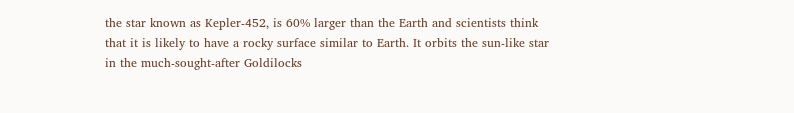the star known as Kepler-452, is 60% larger than the Earth and scientists think that it is likely to have a rocky surface similar to Earth. It orbits the sun-like star in the much-sought-after Goldilocks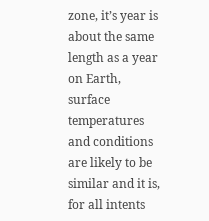zone, it’s year is about the same length as a year on Earth, surface temperatures and conditions are likely to be similar and it is, for all intents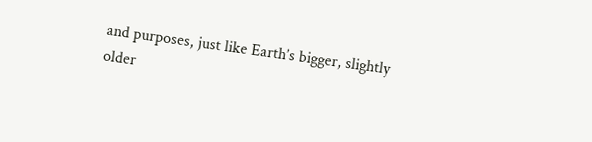and purposes, just like Earth’s bigger, slightly older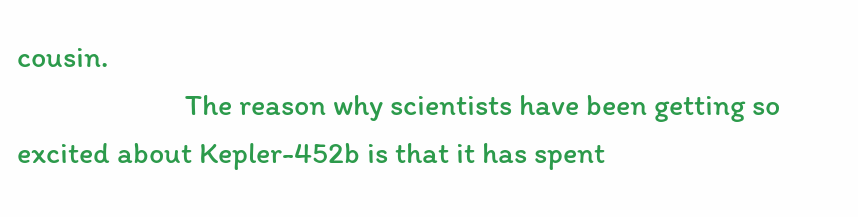cousin.
                        The reason why scientists have been getting so excited about Kepler-452b is that it has spent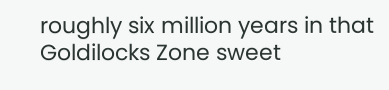roughly six million years in that Goldilocks Zone sweet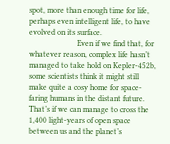spot, more than enough time for life, perhaps even intelligent life, to have evolved on its surface.
                        Even if we find that, for whatever reason, complex life hasn’t managed to take hold on Kepler-452b, some scientists think it might still make quite a cosy home for space-faring humans in the distant future. That’s if we can manage to cross the 1,400 light-years of open space between us and the planet’s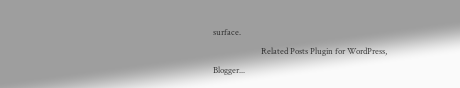surface.
                        Related Posts Plugin for WordPress, Blogger...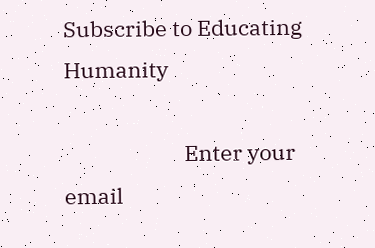Subscribe to Educating Humanity

                        Enter your email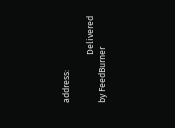address:

                        Delivered by FeedBurner